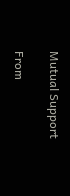Mutual Support

From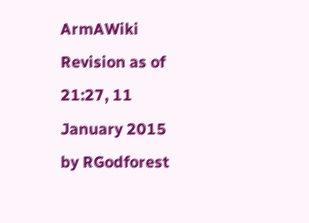ArmAWiki
Revision as of 21:27, 11 January 2015 by RGodforest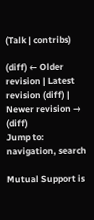(Talk | contribs)

(diff) ← Older revision | Latest revision (diff) | Newer revision → (diff)
Jump to: navigation, search

Mutual Support is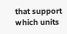that support which units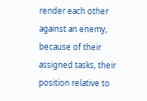render each other against an enemy, because of their assigned tasks, their position relative to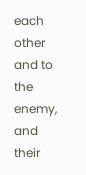each other and to the enemy, and their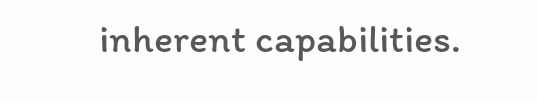inherent capabilities.